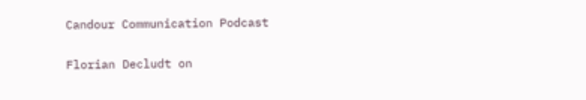Candour Communication Podcast

Florian Decludt on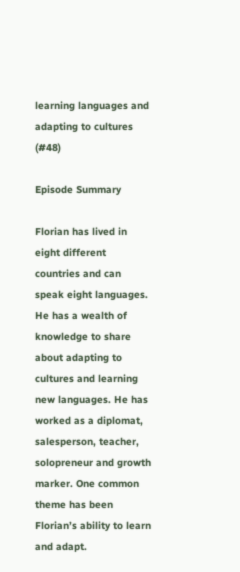learning languages and adapting to cultures (#48)

Episode Summary

Florian has lived in eight different countries and can speak eight languages. He has a wealth of knowledge to share about adapting to cultures and learning new languages. He has worked as a diplomat, salesperson, teacher, solopreneur and growth marker. One common theme has been Florian’s ability to learn and adapt.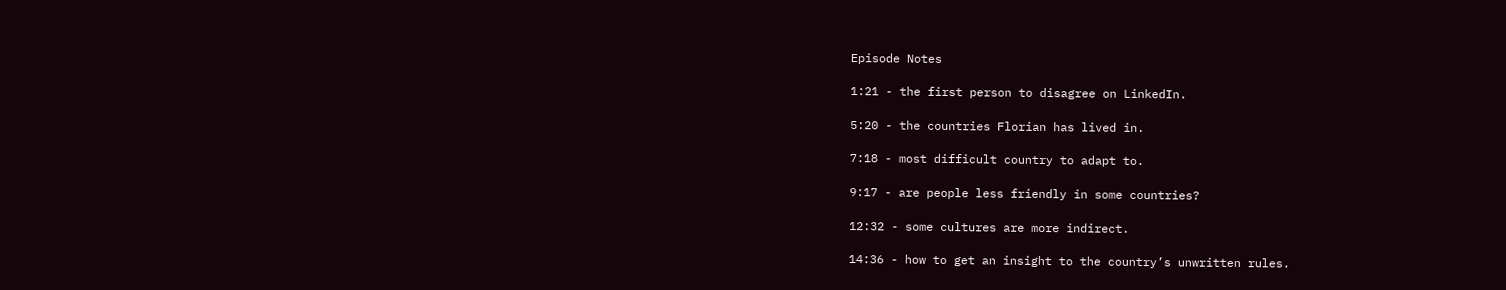Episode Notes

1:21 - the first person to disagree on LinkedIn.

5:20 - the countries Florian has lived in.

7:18 - most difficult country to adapt to.

9:17 - are people less friendly in some countries?

12:32 - some cultures are more indirect.

14:36 - how to get an insight to the country’s unwritten rules.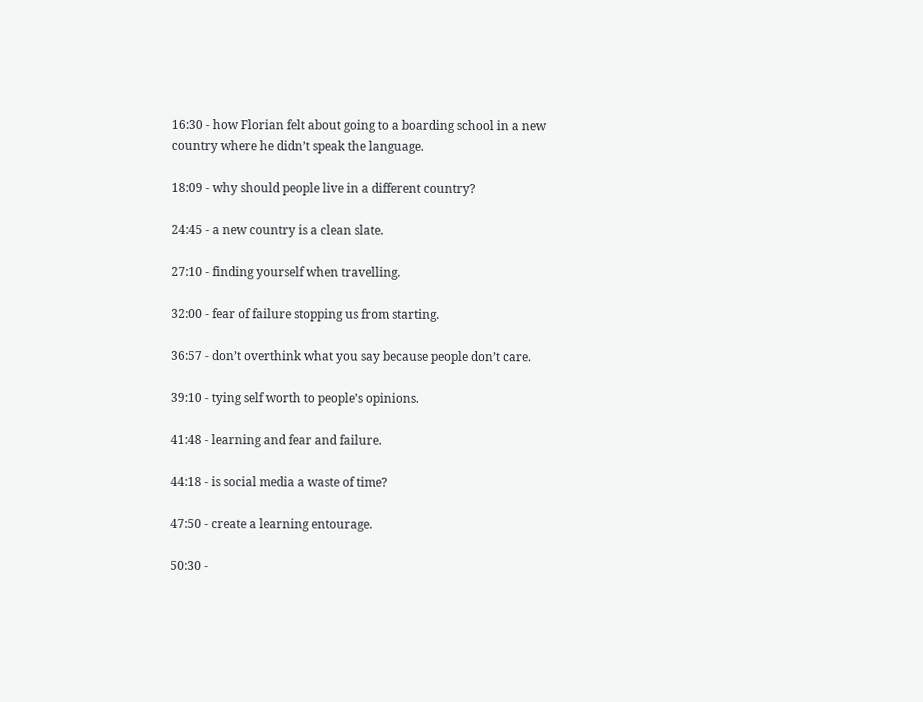16:30 - how Florian felt about going to a boarding school in a new country where he didn’t speak the language.

18:09 - why should people live in a different country?

24:45 - a new country is a clean slate.

27:10 - finding yourself when travelling.

32:00 - fear of failure stopping us from starting.

36:57 - don’t overthink what you say because people don’t care.

39:10 - tying self worth to people’s opinions.

41:48 - learning and fear and failure.

44:18 - is social media a waste of time?

47:50 - create a learning entourage.

50:30 -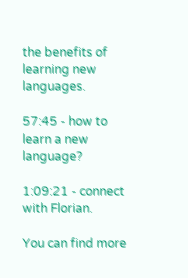the benefits of learning new languages.

57:45 - how to learn a new language?

1:09:21 - connect with Florian.

You can find more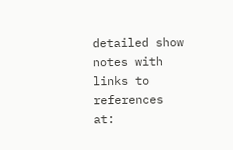detailed show notes with links to references at: